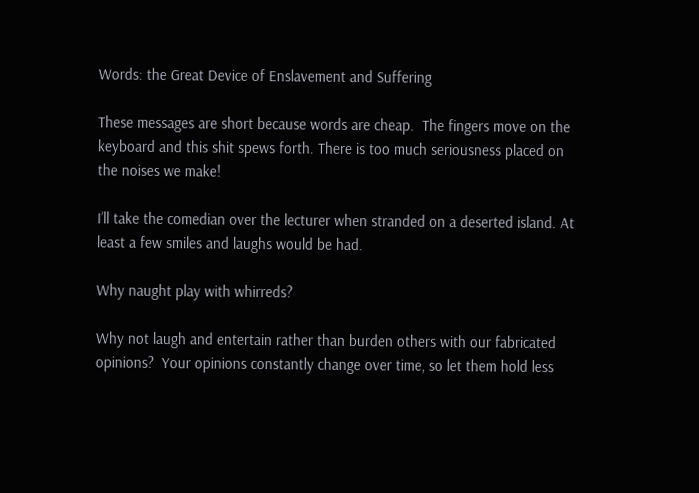Words: the Great Device of Enslavement and Suffering

These messages are short because words are cheap.  The fingers move on the keyboard and this shit spews forth. There is too much seriousness placed on the noises we make!

I’ll take the comedian over the lecturer when stranded on a deserted island. At least a few smiles and laughs would be had.

Why naught play with whirreds?

Why not laugh and entertain rather than burden others with our fabricated opinions?  Your opinions constantly change over time, so let them hold less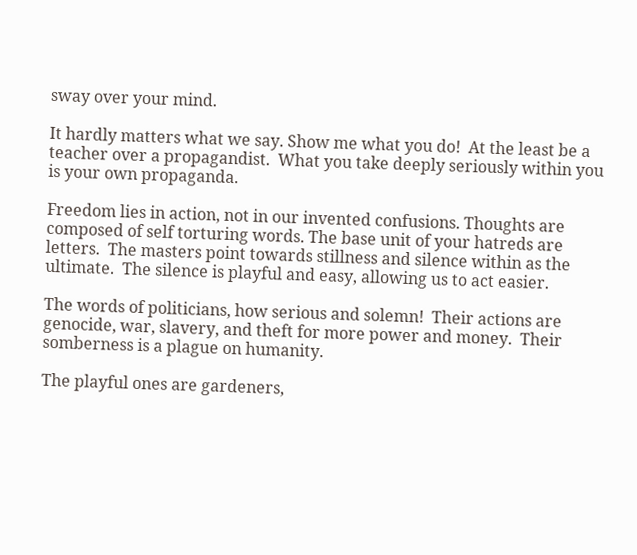sway over your mind.

It hardly matters what we say. Show me what you do!  At the least be a teacher over a propagandist.  What you take deeply seriously within you is your own propaganda.

Freedom lies in action, not in our invented confusions. Thoughts are composed of self torturing words. The base unit of your hatreds are letters.  The masters point towards stillness and silence within as the ultimate.  The silence is playful and easy, allowing us to act easier.

The words of politicians, how serious and solemn!  Their actions are genocide, war, slavery, and theft for more power and money.  Their somberness is a plague on humanity.

The playful ones are gardeners,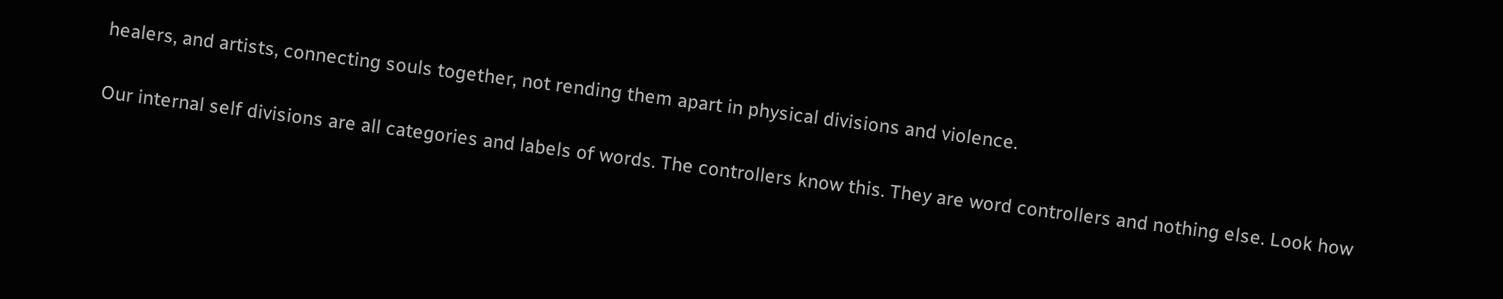healers, and artists, connecting souls together, not rending them apart in physical divisions and violence.

Our internal self divisions are all categories and labels of words. The controllers know this. They are word controllers and nothing else. Look how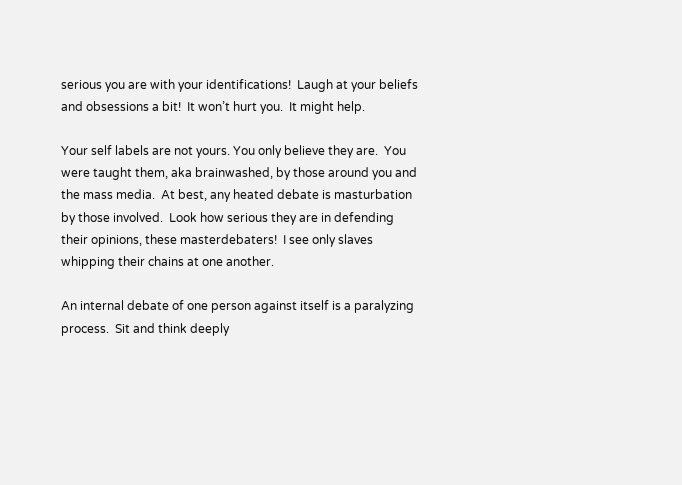serious you are with your identifications!  Laugh at your beliefs and obsessions a bit!  It won’t hurt you.  It might help.

Your self labels are not yours. You only believe they are.  You were taught them, aka brainwashed, by those around you and the mass media.  At best, any heated debate is masturbation by those involved.  Look how serious they are in defending their opinions, these masterdebaters!  I see only slaves whipping their chains at one another.

An internal debate of one person against itself is a paralyzing process.  Sit and think deeply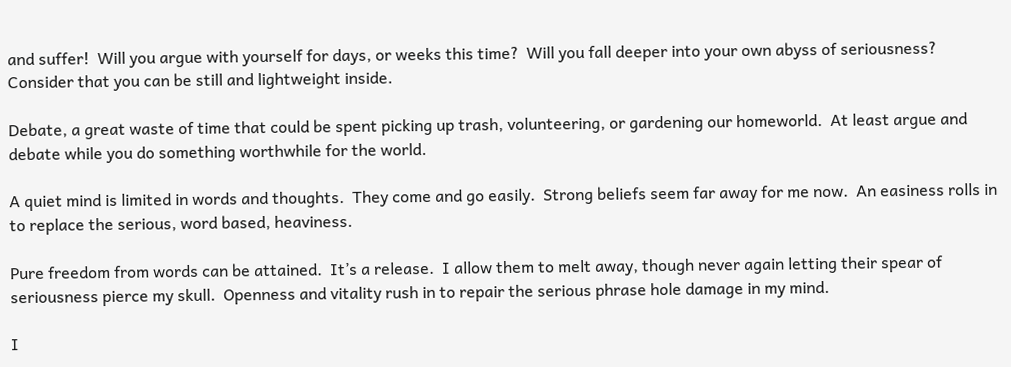and suffer!  Will you argue with yourself for days, or weeks this time?  Will you fall deeper into your own abyss of seriousness?  Consider that you can be still and lightweight inside.

Debate, a great waste of time that could be spent picking up trash, volunteering, or gardening our homeworld.  At least argue and debate while you do something worthwhile for the world.

A quiet mind is limited in words and thoughts.  They come and go easily.  Strong beliefs seem far away for me now.  An easiness rolls in to replace the serious, word based, heaviness.

Pure freedom from words can be attained.  It’s a release.  I allow them to melt away, though never again letting their spear of seriousness pierce my skull.  Openness and vitality rush in to repair the serious phrase hole damage in my mind.

I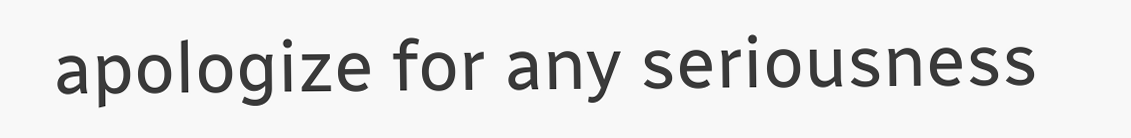apologize for any seriousness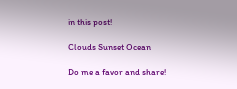in this post!

Clouds Sunset Ocean

Do me a favor and share!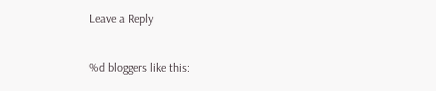Leave a Reply

%d bloggers like this: